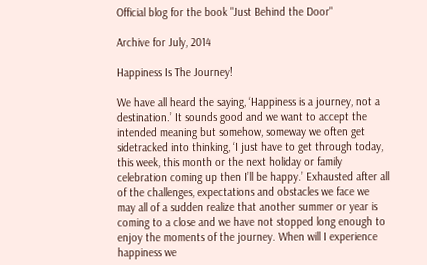Official blog for the book "Just Behind the Door"

Archive for July, 2014

Happiness Is The Journey!

We have all heard the saying, ‘Happiness is a journey, not a destination.’ It sounds good and we want to accept the intended meaning but somehow, someway we often get sidetracked into thinking, ‘I just have to get through today, this week, this month or the next holiday or family celebration coming up then I’ll be happy.’ Exhausted after all of the challenges, expectations and obstacles we face we may all of a sudden realize that another summer or year is coming to a close and we have not stopped long enough to enjoy the moments of the journey. When will I experience happiness we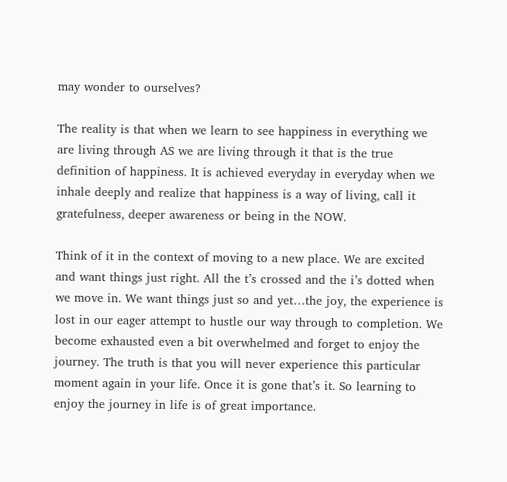may wonder to ourselves?

The reality is that when we learn to see happiness in everything we are living through AS we are living through it that is the true definition of happiness. It is achieved everyday in everyday when we inhale deeply and realize that happiness is a way of living, call it gratefulness, deeper awareness or being in the NOW.

Think of it in the context of moving to a new place. We are excited and want things just right. All the t’s crossed and the i’s dotted when we move in. We want things just so and yet…the joy, the experience is lost in our eager attempt to hustle our way through to completion. We become exhausted even a bit overwhelmed and forget to enjoy the journey. The truth is that you will never experience this particular moment again in your life. Once it is gone that’s it. So learning to enjoy the journey in life is of great importance.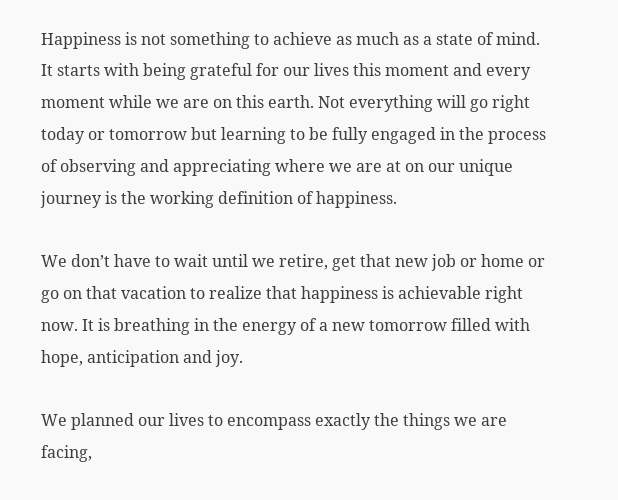Happiness is not something to achieve as much as a state of mind. It starts with being grateful for our lives this moment and every moment while we are on this earth. Not everything will go right today or tomorrow but learning to be fully engaged in the process of observing and appreciating where we are at on our unique journey is the working definition of happiness.

We don’t have to wait until we retire, get that new job or home or go on that vacation to realize that happiness is achievable right now. It is breathing in the energy of a new tomorrow filled with hope, anticipation and joy.

We planned our lives to encompass exactly the things we are facing,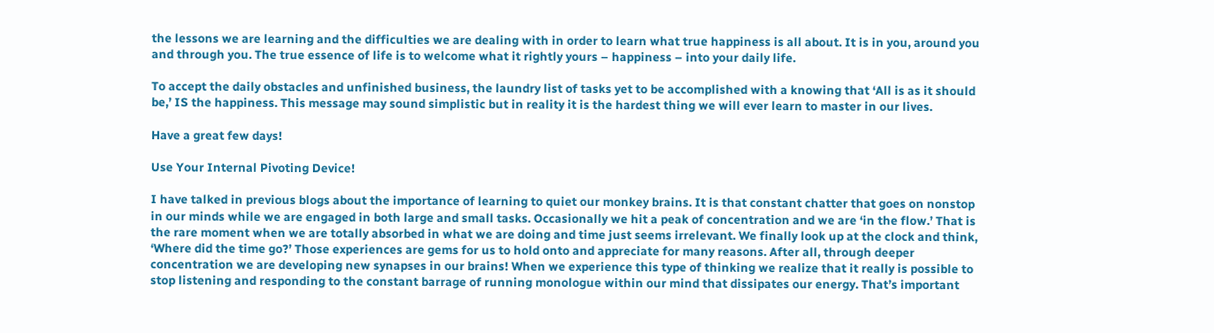the lessons we are learning and the difficulties we are dealing with in order to learn what true happiness is all about. It is in you, around you and through you. The true essence of life is to welcome what it rightly yours – happiness – into your daily life.

To accept the daily obstacles and unfinished business, the laundry list of tasks yet to be accomplished with a knowing that ‘All is as it should be,’ IS the happiness. This message may sound simplistic but in reality it is the hardest thing we will ever learn to master in our lives.

Have a great few days!

Use Your Internal Pivoting Device!

I have talked in previous blogs about the importance of learning to quiet our monkey brains. It is that constant chatter that goes on nonstop in our minds while we are engaged in both large and small tasks. Occasionally we hit a peak of concentration and we are ‘in the flow.’ That is the rare moment when we are totally absorbed in what we are doing and time just seems irrelevant. We finally look up at the clock and think, ‘Where did the time go?’ Those experiences are gems for us to hold onto and appreciate for many reasons. After all, through deeper concentration we are developing new synapses in our brains! When we experience this type of thinking we realize that it really is possible to stop listening and responding to the constant barrage of running monologue within our mind that dissipates our energy. That’s important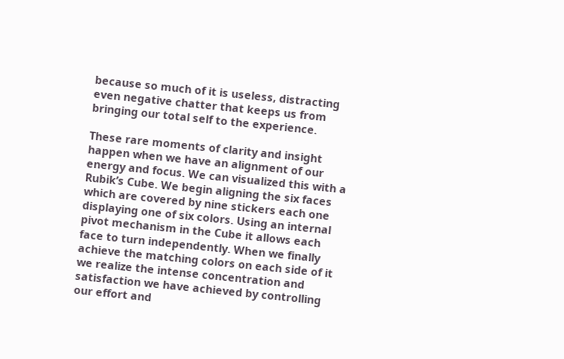because so much of it is useless, distracting even negative chatter that keeps us from bringing our total self to the experience.

These rare moments of clarity and insight happen when we have an alignment of our energy and focus. We can visualized this with a Rubik’s Cube. We begin aligning the six faces which are covered by nine stickers each one displaying one of six colors. Using an internal pivot mechanism in the Cube it allows each face to turn independently. When we finally achieve the matching colors on each side of it we realize the intense concentration and satisfaction we have achieved by controlling our effort and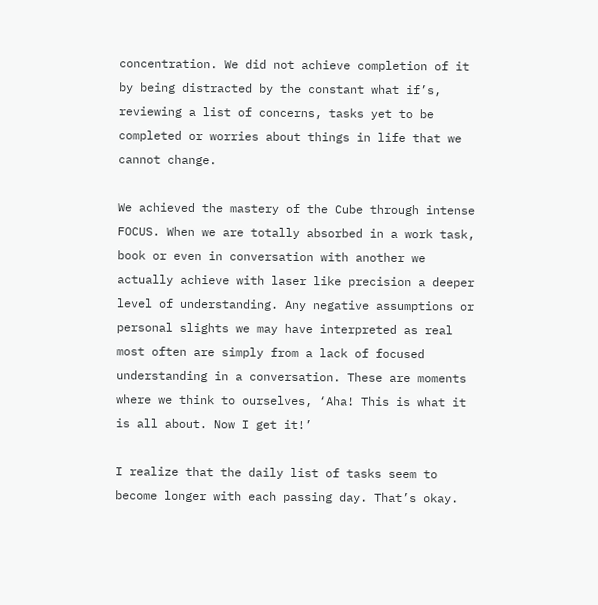concentration. We did not achieve completion of it by being distracted by the constant what if’s, reviewing a list of concerns, tasks yet to be completed or worries about things in life that we cannot change.

We achieved the mastery of the Cube through intense FOCUS. When we are totally absorbed in a work task, book or even in conversation with another we actually achieve with laser like precision a deeper level of understanding. Any negative assumptions or personal slights we may have interpreted as real most often are simply from a lack of focused understanding in a conversation. These are moments where we think to ourselves, ‘Aha! This is what it is all about. Now I get it!’

I realize that the daily list of tasks seem to become longer with each passing day. That’s okay.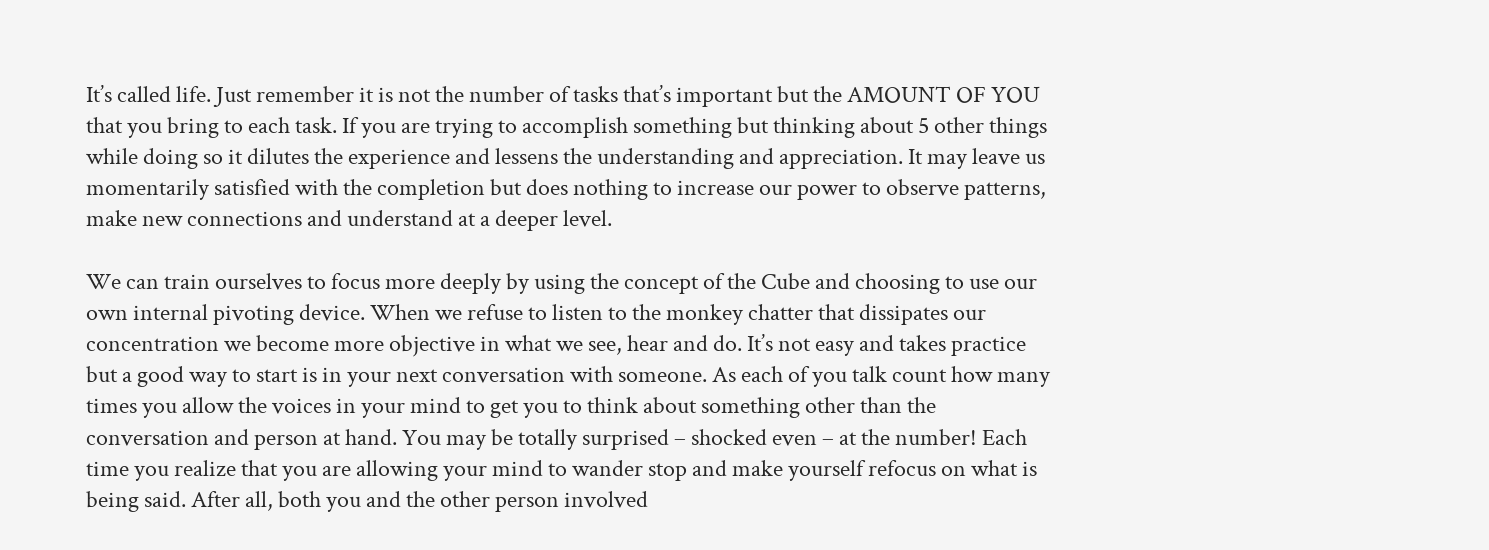It’s called life. Just remember it is not the number of tasks that’s important but the AMOUNT OF YOU that you bring to each task. If you are trying to accomplish something but thinking about 5 other things while doing so it dilutes the experience and lessens the understanding and appreciation. It may leave us momentarily satisfied with the completion but does nothing to increase our power to observe patterns, make new connections and understand at a deeper level.

We can train ourselves to focus more deeply by using the concept of the Cube and choosing to use our own internal pivoting device. When we refuse to listen to the monkey chatter that dissipates our concentration we become more objective in what we see, hear and do. It’s not easy and takes practice but a good way to start is in your next conversation with someone. As each of you talk count how many times you allow the voices in your mind to get you to think about something other than the conversation and person at hand. You may be totally surprised – shocked even – at the number! Each time you realize that you are allowing your mind to wander stop and make yourself refocus on what is being said. After all, both you and the other person involved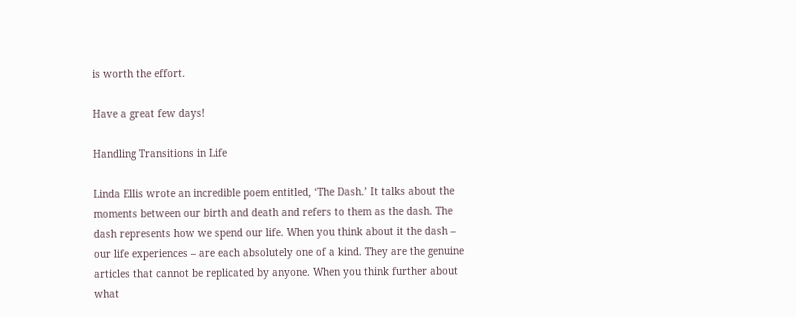is worth the effort.

Have a great few days!

Handling Transitions in Life

Linda Ellis wrote an incredible poem entitled, ‘The Dash.’ It talks about the moments between our birth and death and refers to them as the dash. The dash represents how we spend our life. When you think about it the dash – our life experiences – are each absolutely one of a kind. They are the genuine articles that cannot be replicated by anyone. When you think further about what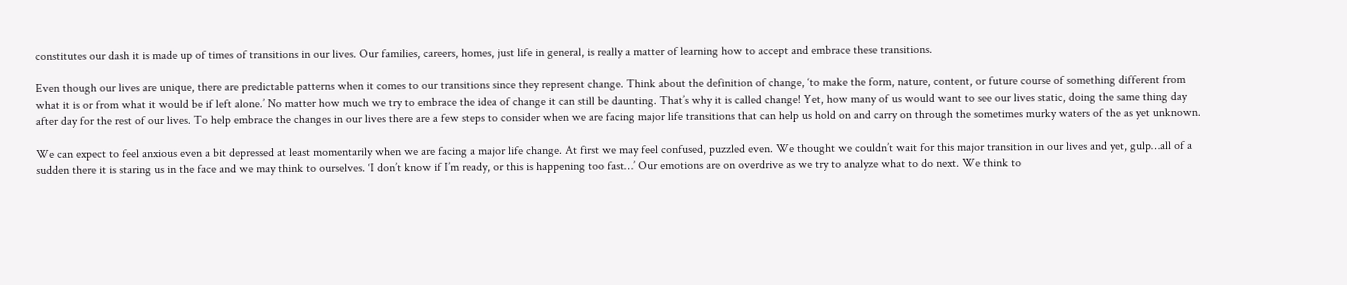constitutes our dash it is made up of times of transitions in our lives. Our families, careers, homes, just life in general, is really a matter of learning how to accept and embrace these transitions.

Even though our lives are unique, there are predictable patterns when it comes to our transitions since they represent change. Think about the definition of change, ‘to make the form, nature, content, or future course of something different from what it is or from what it would be if left alone.’ No matter how much we try to embrace the idea of change it can still be daunting. That’s why it is called change! Yet, how many of us would want to see our lives static, doing the same thing day after day for the rest of our lives. To help embrace the changes in our lives there are a few steps to consider when we are facing major life transitions that can help us hold on and carry on through the sometimes murky waters of the as yet unknown.

We can expect to feel anxious even a bit depressed at least momentarily when we are facing a major life change. At first we may feel confused, puzzled even. We thought we couldn’t wait for this major transition in our lives and yet, gulp…all of a sudden there it is staring us in the face and we may think to ourselves. ‘I don’t know if I’m ready, or this is happening too fast…’ Our emotions are on overdrive as we try to analyze what to do next. We think to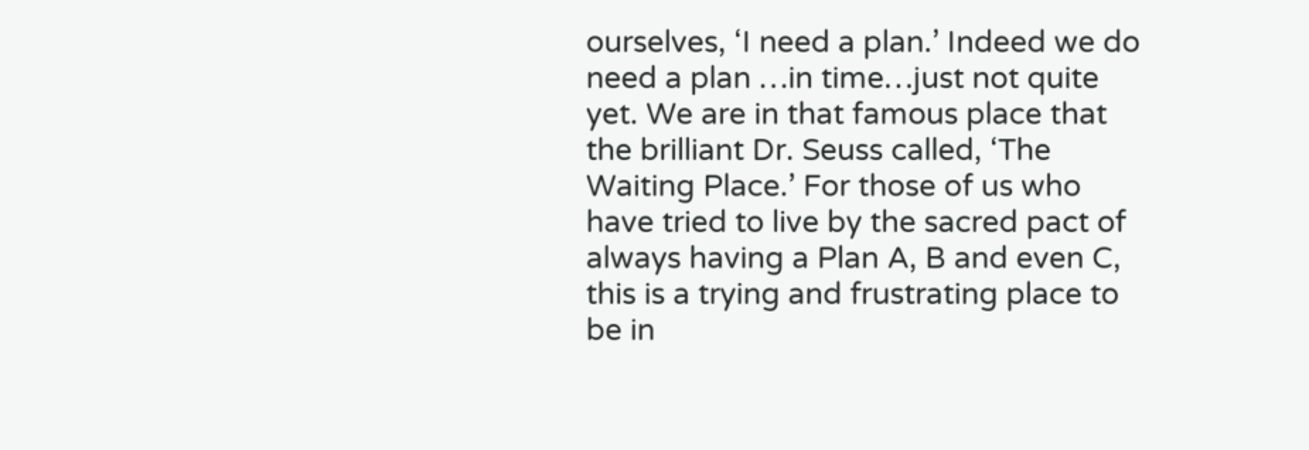ourselves, ‘I need a plan.’ Indeed we do need a plan …in time…just not quite yet. We are in that famous place that the brilliant Dr. Seuss called, ‘The Waiting Place.’ For those of us who have tried to live by the sacred pact of always having a Plan A, B and even C, this is a trying and frustrating place to be in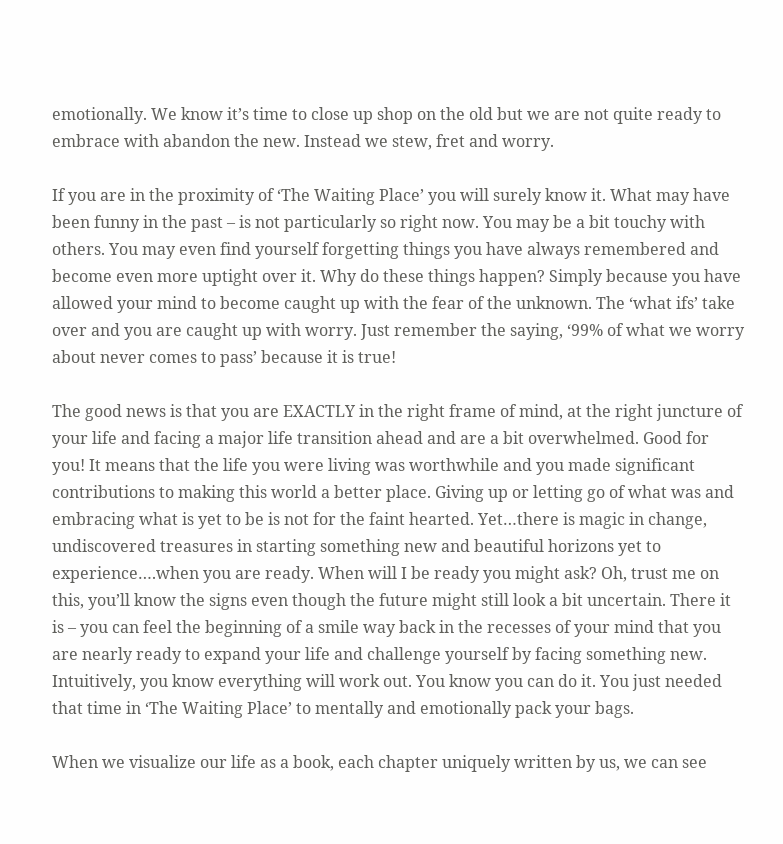emotionally. We know it’s time to close up shop on the old but we are not quite ready to embrace with abandon the new. Instead we stew, fret and worry.

If you are in the proximity of ‘The Waiting Place’ you will surely know it. What may have been funny in the past – is not particularly so right now. You may be a bit touchy with others. You may even find yourself forgetting things you have always remembered and become even more uptight over it. Why do these things happen? Simply because you have allowed your mind to become caught up with the fear of the unknown. The ‘what ifs’ take over and you are caught up with worry. Just remember the saying, ‘99% of what we worry about never comes to pass’ because it is true!

The good news is that you are EXACTLY in the right frame of mind, at the right juncture of your life and facing a major life transition ahead and are a bit overwhelmed. Good for you! It means that the life you were living was worthwhile and you made significant contributions to making this world a better place. Giving up or letting go of what was and embracing what is yet to be is not for the faint hearted. Yet…there is magic in change, undiscovered treasures in starting something new and beautiful horizons yet to experience….when you are ready. When will I be ready you might ask? Oh, trust me on this, you’ll know the signs even though the future might still look a bit uncertain. There it is – you can feel the beginning of a smile way back in the recesses of your mind that you are nearly ready to expand your life and challenge yourself by facing something new. Intuitively, you know everything will work out. You know you can do it. You just needed that time in ‘The Waiting Place’ to mentally and emotionally pack your bags.

When we visualize our life as a book, each chapter uniquely written by us, we can see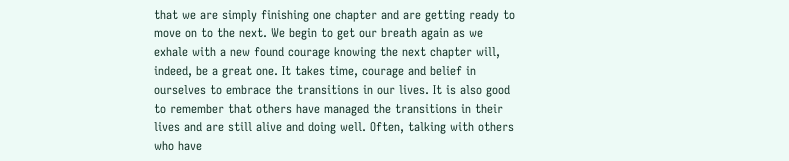that we are simply finishing one chapter and are getting ready to move on to the next. We begin to get our breath again as we exhale with a new found courage knowing the next chapter will, indeed, be a great one. It takes time, courage and belief in ourselves to embrace the transitions in our lives. It is also good to remember that others have managed the transitions in their lives and are still alive and doing well. Often, talking with others who have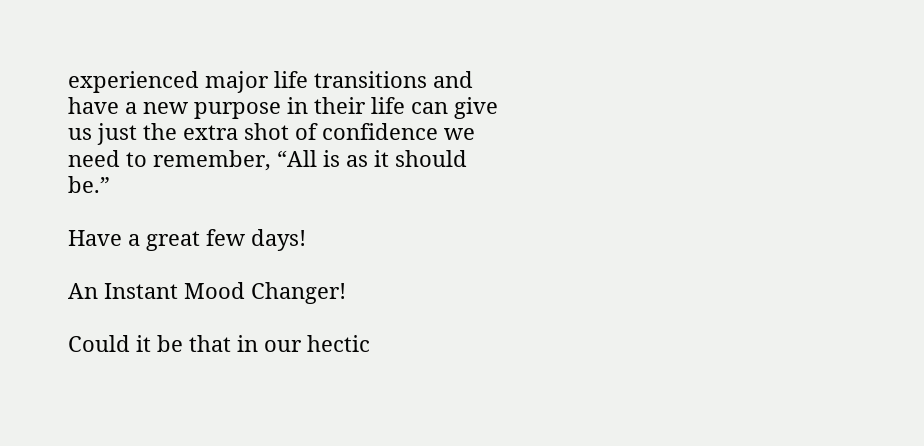experienced major life transitions and have a new purpose in their life can give us just the extra shot of confidence we need to remember, “All is as it should be.”

Have a great few days!

An Instant Mood Changer!

Could it be that in our hectic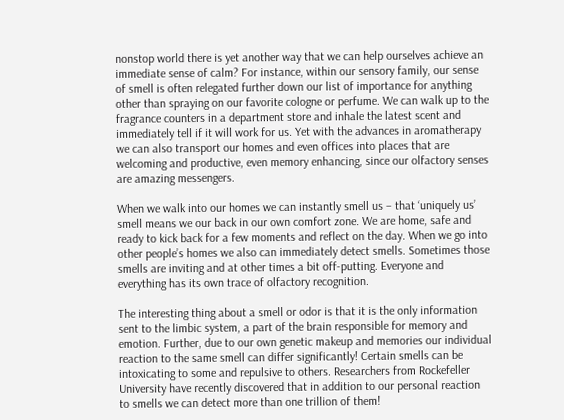nonstop world there is yet another way that we can help ourselves achieve an immediate sense of calm? For instance, within our sensory family, our sense of smell is often relegated further down our list of importance for anything other than spraying on our favorite cologne or perfume. We can walk up to the fragrance counters in a department store and inhale the latest scent and immediately tell if it will work for us. Yet with the advances in aromatherapy we can also transport our homes and even offices into places that are welcoming and productive, even memory enhancing, since our olfactory senses are amazing messengers.

When we walk into our homes we can instantly smell us – that ‘uniquely us’ smell means we our back in our own comfort zone. We are home, safe and ready to kick back for a few moments and reflect on the day. When we go into other people’s homes we also can immediately detect smells. Sometimes those smells are inviting and at other times a bit off-putting. Everyone and everything has its own trace of olfactory recognition.

The interesting thing about a smell or odor is that it is the only information sent to the limbic system, a part of the brain responsible for memory and emotion. Further, due to our own genetic makeup and memories our individual reaction to the same smell can differ significantly! Certain smells can be intoxicating to some and repulsive to others. Researchers from Rockefeller University have recently discovered that in addition to our personal reaction to smells we can detect more than one trillion of them!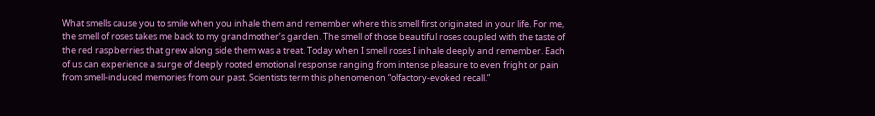What smells cause you to smile when you inhale them and remember where this smell first originated in your life. For me, the smell of roses takes me back to my grandmother’s garden. The smell of those beautiful roses coupled with the taste of the red raspberries that grew along side them was a treat. Today when I smell roses I inhale deeply and remember. Each of us can experience a surge of deeply rooted emotional response ranging from intense pleasure to even fright or pain from smell-induced memories from our past. Scientists term this phenomenon “olfactory-evoked recall.”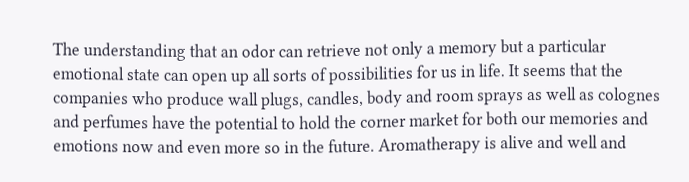The understanding that an odor can retrieve not only a memory but a particular emotional state can open up all sorts of possibilities for us in life. It seems that the companies who produce wall plugs, candles, body and room sprays as well as colognes and perfumes have the potential to hold the corner market for both our memories and emotions now and even more so in the future. Aromatherapy is alive and well and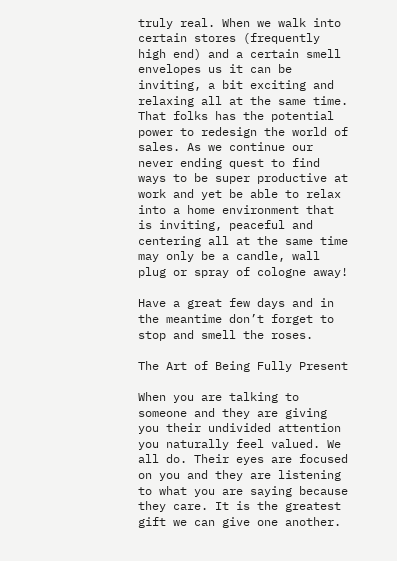truly real. When we walk into certain stores (frequently high end) and a certain smell envelopes us it can be inviting, a bit exciting and relaxing all at the same time. That folks has the potential power to redesign the world of sales. As we continue our never ending quest to find ways to be super productive at work and yet be able to relax into a home environment that is inviting, peaceful and centering all at the same time may only be a candle, wall plug or spray of cologne away!

Have a great few days and in the meantime don’t forget to stop and smell the roses.

The Art of Being Fully Present

When you are talking to someone and they are giving you their undivided attention you naturally feel valued. We all do. Their eyes are focused on you and they are listening to what you are saying because they care. It is the greatest gift we can give one another.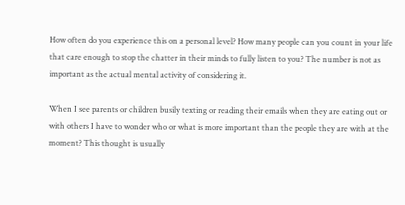How often do you experience this on a personal level? How many people can you count in your life that care enough to stop the chatter in their minds to fully listen to you? The number is not as important as the actual mental activity of considering it.

When I see parents or children busily texting or reading their emails when they are eating out or with others I have to wonder who or what is more important than the people they are with at the moment? This thought is usually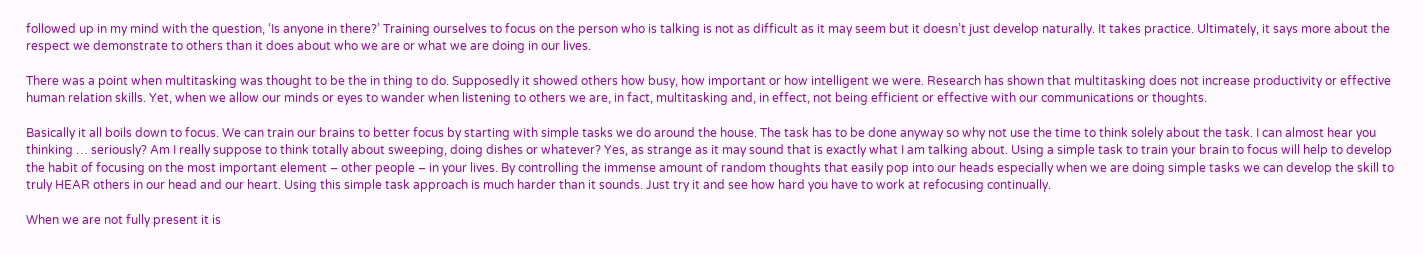followed up in my mind with the question, ‘Is anyone in there?’ Training ourselves to focus on the person who is talking is not as difficult as it may seem but it doesn’t just develop naturally. It takes practice. Ultimately, it says more about the respect we demonstrate to others than it does about who we are or what we are doing in our lives.

There was a point when multitasking was thought to be the in thing to do. Supposedly it showed others how busy, how important or how intelligent we were. Research has shown that multitasking does not increase productivity or effective human relation skills. Yet, when we allow our minds or eyes to wander when listening to others we are, in fact, multitasking and, in effect, not being efficient or effective with our communications or thoughts.

Basically it all boils down to focus. We can train our brains to better focus by starting with simple tasks we do around the house. The task has to be done anyway so why not use the time to think solely about the task. I can almost hear you thinking … seriously? Am I really suppose to think totally about sweeping, doing dishes or whatever? Yes, as strange as it may sound that is exactly what I am talking about. Using a simple task to train your brain to focus will help to develop the habit of focusing on the most important element – other people – in your lives. By controlling the immense amount of random thoughts that easily pop into our heads especially when we are doing simple tasks we can develop the skill to truly HEAR others in our head and our heart. Using this simple task approach is much harder than it sounds. Just try it and see how hard you have to work at refocusing continually.

When we are not fully present it is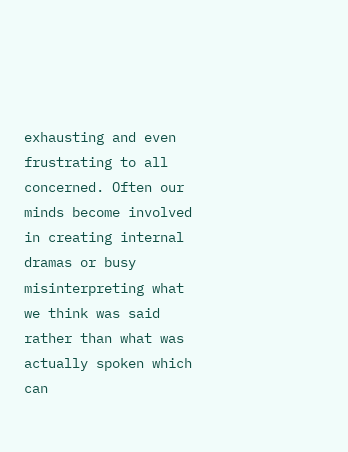exhausting and even frustrating to all concerned. Often our minds become involved in creating internal dramas or busy misinterpreting what we think was said rather than what was actually spoken which can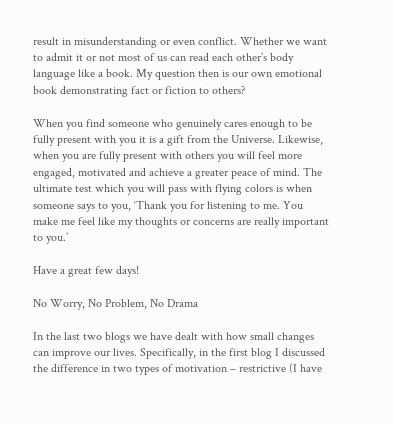result in misunderstanding or even conflict. Whether we want to admit it or not most of us can read each other’s body language like a book. My question then is our own emotional book demonstrating fact or fiction to others?

When you find someone who genuinely cares enough to be fully present with you it is a gift from the Universe. Likewise, when you are fully present with others you will feel more engaged, motivated and achieve a greater peace of mind. The ultimate test which you will pass with flying colors is when someone says to you, ‘Thank you for listening to me. You make me feel like my thoughts or concerns are really important to you.’

Have a great few days!

No Worry, No Problem, No Drama

In the last two blogs we have dealt with how small changes can improve our lives. Specifically, in the first blog I discussed the difference in two types of motivation – restrictive (I have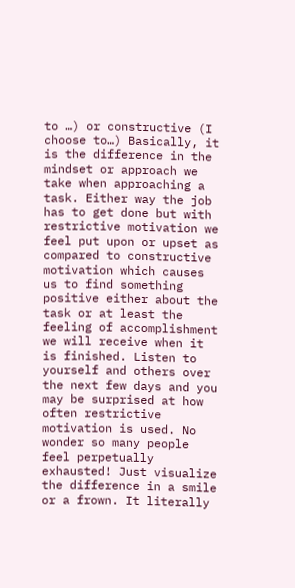to …) or constructive (I choose to…) Basically, it is the difference in the mindset or approach we take when approaching a task. Either way the job has to get done but with restrictive motivation we feel put upon or upset as compared to constructive motivation which causes us to find something positive either about the task or at least the feeling of accomplishment we will receive when it is finished. Listen to yourself and others over the next few days and you may be surprised at how often restrictive motivation is used. No wonder so many people feel perpetually exhausted! Just visualize the difference in a smile or a frown. It literally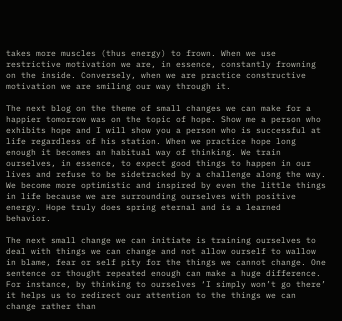takes more muscles (thus energy) to frown. When we use restrictive motivation we are, in essence, constantly frowning on the inside. Conversely, when we are practice constructive motivation we are smiling our way through it.

The next blog on the theme of small changes we can make for a happier tomorrow was on the topic of hope. Show me a person who exhibits hope and I will show you a person who is successful at life regardless of his station. When we practice hope long enough it becomes an habitual way of thinking. We train ourselves, in essence, to expect good things to happen in our lives and refuse to be sidetracked by a challenge along the way. We become more optimistic and inspired by even the little things in life because we are surrounding ourselves with positive energy. Hope truly does spring eternal and is a learned behavior.

The next small change we can initiate is training ourselves to deal with things we can change and not allow ourself to wallow in blame, fear or self pity for the things we cannot change. One sentence or thought repeated enough can make a huge difference. For instance, by thinking to ourselves ‘I simply won’t go there’ it helps us to redirect our attention to the things we can change rather than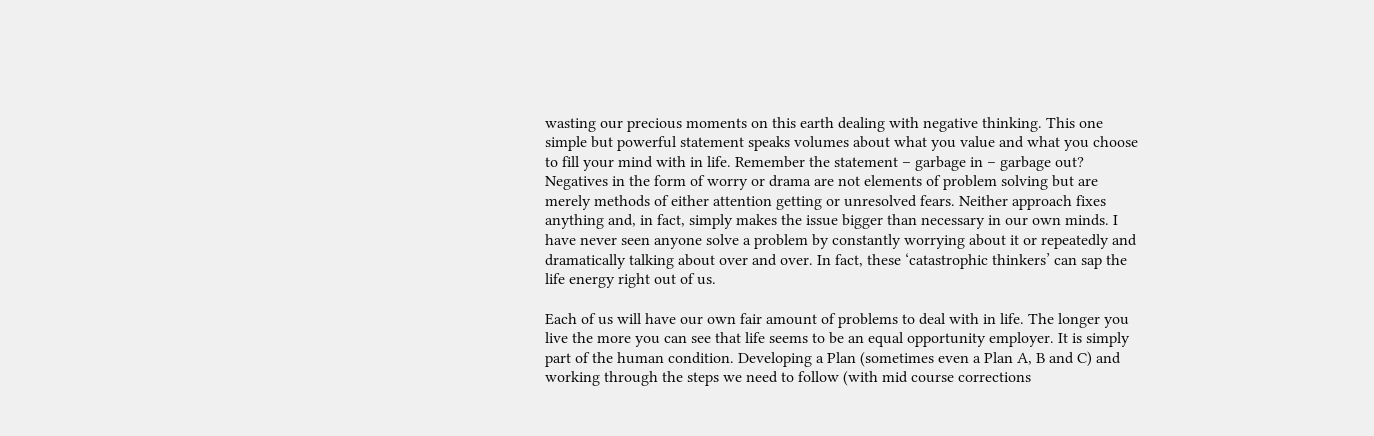wasting our precious moments on this earth dealing with negative thinking. This one simple but powerful statement speaks volumes about what you value and what you choose to fill your mind with in life. Remember the statement – garbage in – garbage out? Negatives in the form of worry or drama are not elements of problem solving but are merely methods of either attention getting or unresolved fears. Neither approach fixes anything and, in fact, simply makes the issue bigger than necessary in our own minds. I have never seen anyone solve a problem by constantly worrying about it or repeatedly and dramatically talking about over and over. In fact, these ‘catastrophic thinkers’ can sap the life energy right out of us.

Each of us will have our own fair amount of problems to deal with in life. The longer you live the more you can see that life seems to be an equal opportunity employer. It is simply part of the human condition. Developing a Plan (sometimes even a Plan A, B and C) and working through the steps we need to follow (with mid course corrections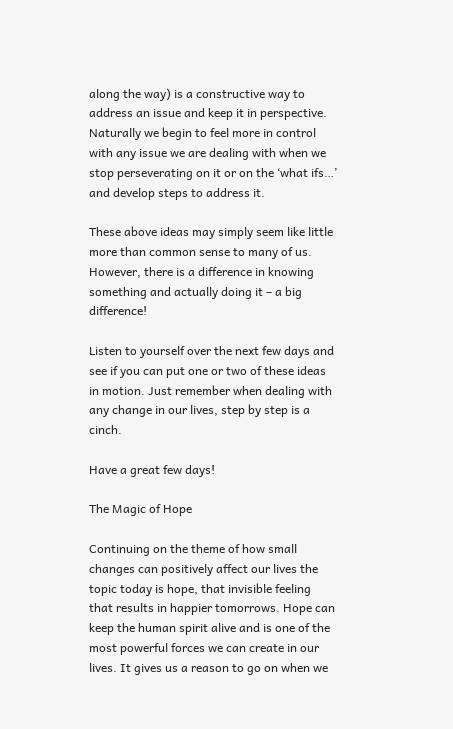along the way) is a constructive way to address an issue and keep it in perspective. Naturally we begin to feel more in control with any issue we are dealing with when we stop perseverating on it or on the ‘what ifs…’ and develop steps to address it.

These above ideas may simply seem like little more than common sense to many of us. However, there is a difference in knowing something and actually doing it – a big difference!

Listen to yourself over the next few days and see if you can put one or two of these ideas in motion. Just remember when dealing with any change in our lives, step by step is a cinch.

Have a great few days!

The Magic of Hope

Continuing on the theme of how small changes can positively affect our lives the topic today is hope, that invisible feeling that results in happier tomorrows. Hope can keep the human spirit alive and is one of the most powerful forces we can create in our lives. It gives us a reason to go on when we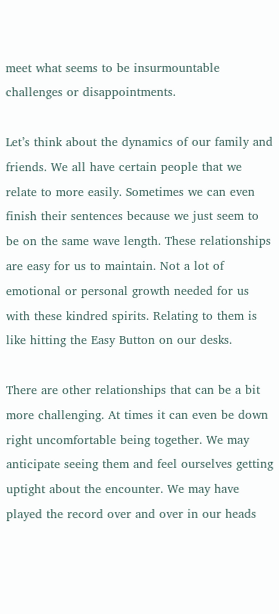meet what seems to be insurmountable challenges or disappointments.

Let’s think about the dynamics of our family and friends. We all have certain people that we relate to more easily. Sometimes we can even finish their sentences because we just seem to be on the same wave length. These relationships are easy for us to maintain. Not a lot of emotional or personal growth needed for us with these kindred spirits. Relating to them is like hitting the Easy Button on our desks.

There are other relationships that can be a bit more challenging. At times it can even be down right uncomfortable being together. We may anticipate seeing them and feel ourselves getting uptight about the encounter. We may have played the record over and over in our heads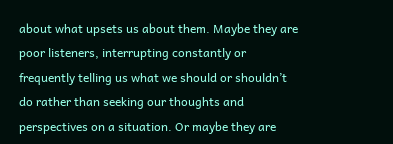about what upsets us about them. Maybe they are poor listeners, interrupting constantly or frequently telling us what we should or shouldn’t do rather than seeking our thoughts and perspectives on a situation. Or maybe they are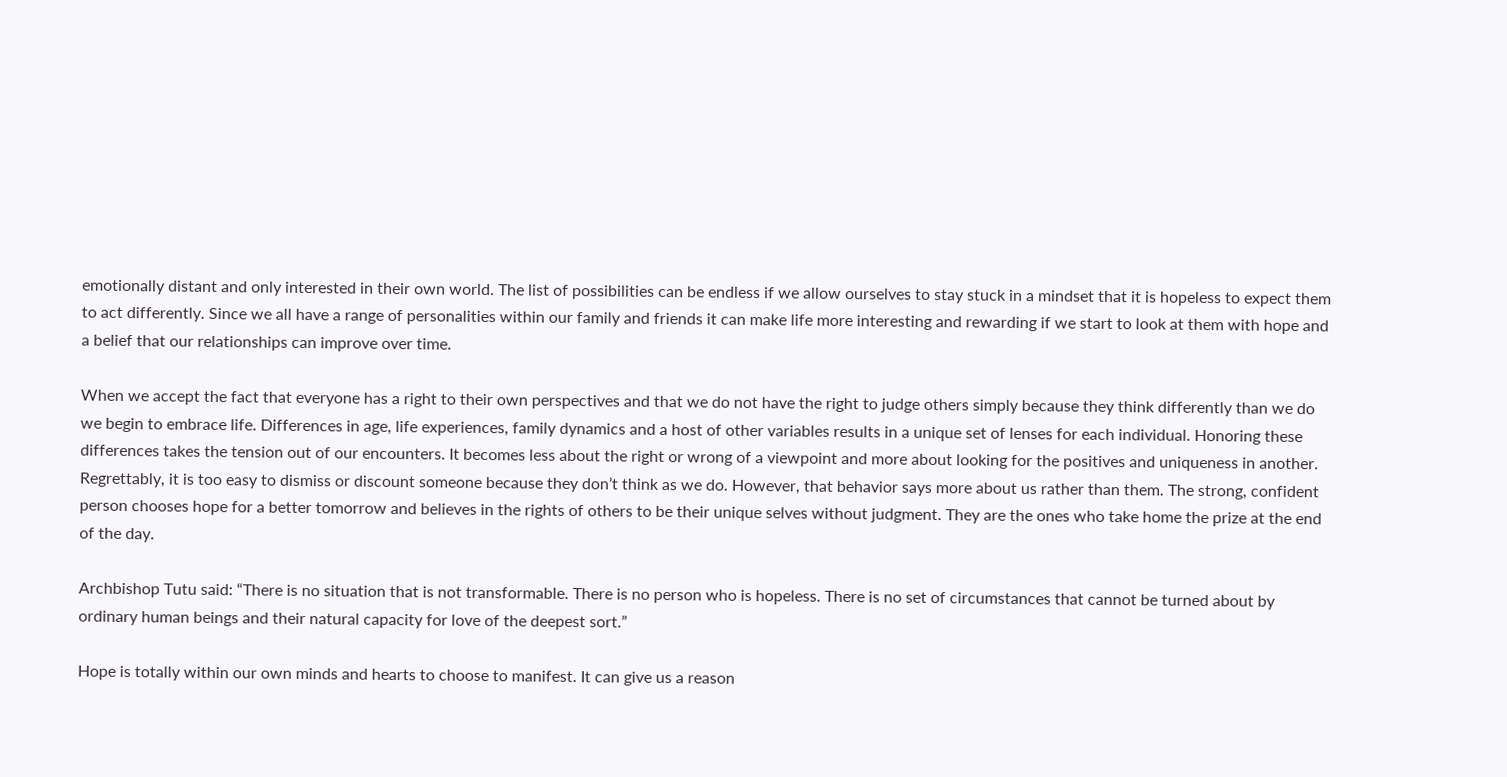emotionally distant and only interested in their own world. The list of possibilities can be endless if we allow ourselves to stay stuck in a mindset that it is hopeless to expect them to act differently. Since we all have a range of personalities within our family and friends it can make life more interesting and rewarding if we start to look at them with hope and a belief that our relationships can improve over time.

When we accept the fact that everyone has a right to their own perspectives and that we do not have the right to judge others simply because they think differently than we do we begin to embrace life. Differences in age, life experiences, family dynamics and a host of other variables results in a unique set of lenses for each individual. Honoring these differences takes the tension out of our encounters. It becomes less about the right or wrong of a viewpoint and more about looking for the positives and uniqueness in another. Regrettably, it is too easy to dismiss or discount someone because they don’t think as we do. However, that behavior says more about us rather than them. The strong, confident person chooses hope for a better tomorrow and believes in the rights of others to be their unique selves without judgment. They are the ones who take home the prize at the end of the day.

Archbishop Tutu said: “There is no situation that is not transformable. There is no person who is hopeless. There is no set of circumstances that cannot be turned about by ordinary human beings and their natural capacity for love of the deepest sort.”

Hope is totally within our own minds and hearts to choose to manifest. It can give us a reason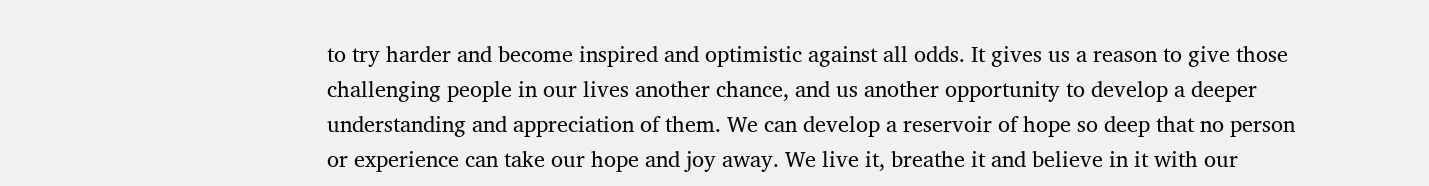to try harder and become inspired and optimistic against all odds. It gives us a reason to give those challenging people in our lives another chance, and us another opportunity to develop a deeper understanding and appreciation of them. We can develop a reservoir of hope so deep that no person or experience can take our hope and joy away. We live it, breathe it and believe in it with our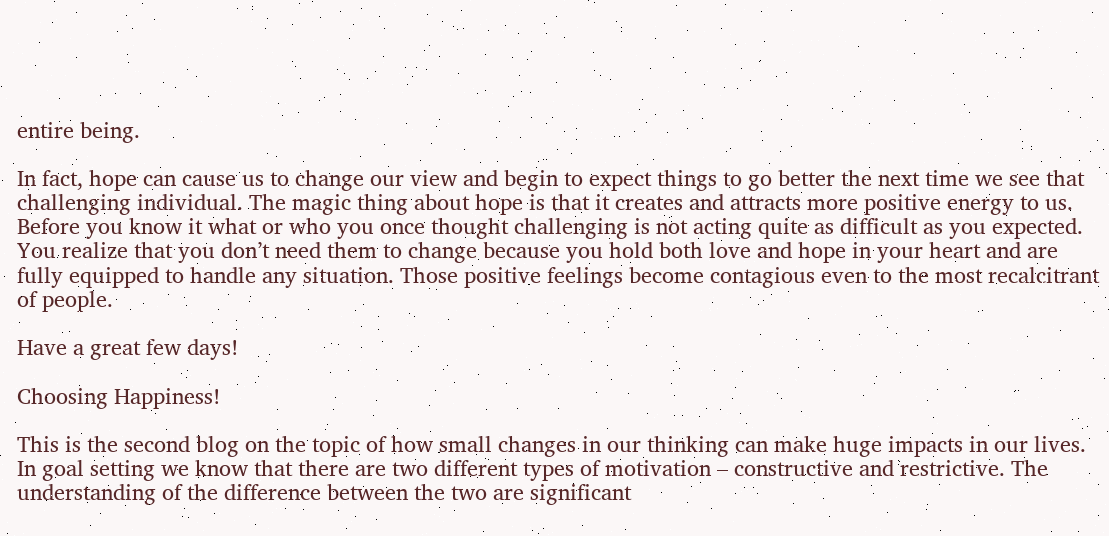entire being.

In fact, hope can cause us to change our view and begin to expect things to go better the next time we see that challenging individual. The magic thing about hope is that it creates and attracts more positive energy to us. Before you know it what or who you once thought challenging is not acting quite as difficult as you expected. You realize that you don’t need them to change because you hold both love and hope in your heart and are fully equipped to handle any situation. Those positive feelings become contagious even to the most recalcitrant
of people.

Have a great few days!

Choosing Happiness!

This is the second blog on the topic of how small changes in our thinking can make huge impacts in our lives. In goal setting we know that there are two different types of motivation – constructive and restrictive. The understanding of the difference between the two are significant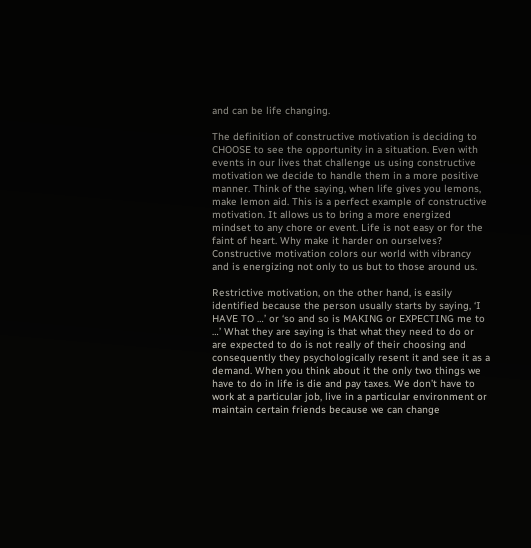and can be life changing.

The definition of constructive motivation is deciding to CHOOSE to see the opportunity in a situation. Even with events in our lives that challenge us using constructive motivation we decide to handle them in a more positive manner. Think of the saying, when life gives you lemons, make lemon aid. This is a perfect example of constructive motivation. It allows us to bring a more energized mindset to any chore or event. Life is not easy or for the faint of heart. Why make it harder on ourselves? Constructive motivation colors our world with vibrancy and is energizing not only to us but to those around us.

Restrictive motivation, on the other hand, is easily identified because the person usually starts by saying, ‘I HAVE TO …’ or ‘so and so is MAKING or EXPECTING me to …’ What they are saying is that what they need to do or are expected to do is not really of their choosing and consequently they psychologically resent it and see it as a demand. When you think about it the only two things we have to do in life is die and pay taxes. We don’t have to work at a particular job, live in a particular environment or maintain certain friends because we can change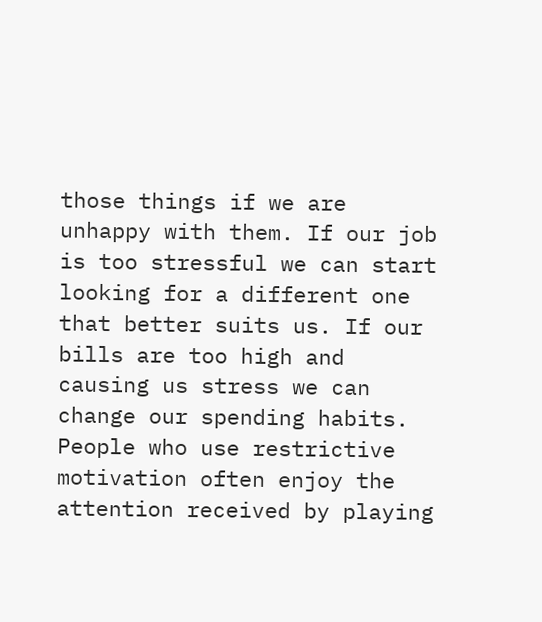those things if we are unhappy with them. If our job is too stressful we can start looking for a different one that better suits us. If our bills are too high and causing us stress we can change our spending habits. People who use restrictive motivation often enjoy the attention received by playing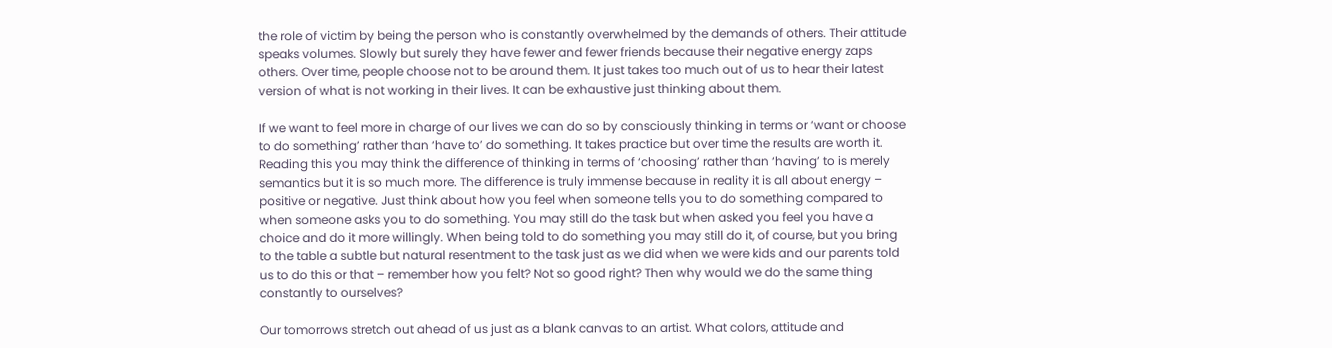the role of victim by being the person who is constantly overwhelmed by the demands of others. Their attitude speaks volumes. Slowly but surely they have fewer and fewer friends because their negative energy zaps others. Over time, people choose not to be around them. It just takes too much out of us to hear their latest version of what is not working in their lives. It can be exhaustive just thinking about them.

If we want to feel more in charge of our lives we can do so by consciously thinking in terms or ‘want or choose to do something’ rather than ‘have to’ do something. It takes practice but over time the results are worth it. Reading this you may think the difference of thinking in terms of ‘choosing’ rather than ‘having’ to is merely semantics but it is so much more. The difference is truly immense because in reality it is all about energy – positive or negative. Just think about how you feel when someone tells you to do something compared to when someone asks you to do something. You may still do the task but when asked you feel you have a choice and do it more willingly. When being told to do something you may still do it, of course, but you bring to the table a subtle but natural resentment to the task just as we did when we were kids and our parents told us to do this or that – remember how you felt? Not so good right? Then why would we do the same thing constantly to ourselves?

Our tomorrows stretch out ahead of us just as a blank canvas to an artist. What colors, attitude and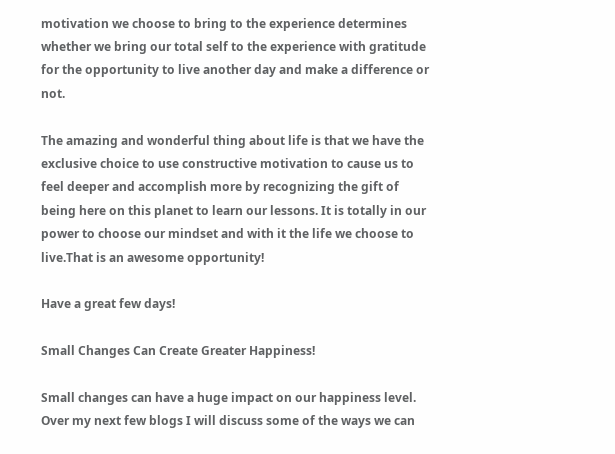motivation we choose to bring to the experience determines whether we bring our total self to the experience with gratitude for the opportunity to live another day and make a difference or not.

The amazing and wonderful thing about life is that we have the exclusive choice to use constructive motivation to cause us to feel deeper and accomplish more by recognizing the gift of being here on this planet to learn our lessons. It is totally in our power to choose our mindset and with it the life we choose to live.That is an awesome opportunity!

Have a great few days!

Small Changes Can Create Greater Happiness!

Small changes can have a huge impact on our happiness level. Over my next few blogs I will discuss some of the ways we can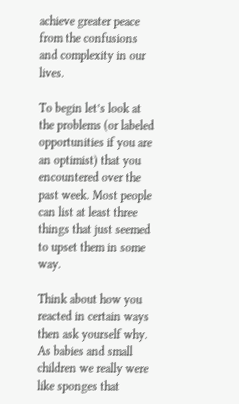achieve greater peace from the confusions and complexity in our lives.

To begin let’s look at the problems (or labeled opportunities if you are an optimist) that you encountered over the past week. Most people can list at least three things that just seemed to upset them in some way.

Think about how you reacted in certain ways then ask yourself why. As babies and small children we really were like sponges that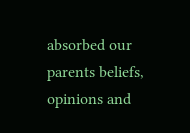absorbed our parents beliefs, opinions and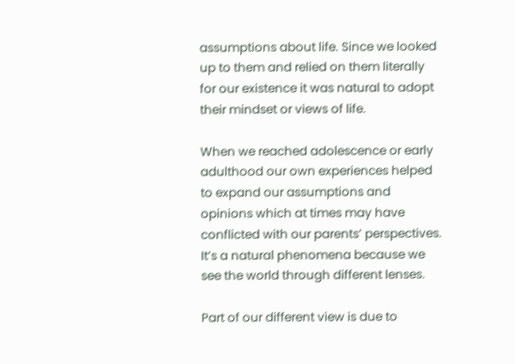assumptions about life. Since we looked up to them and relied on them literally for our existence it was natural to adopt their mindset or views of life.

When we reached adolescence or early adulthood our own experiences helped to expand our assumptions and opinions which at times may have conflicted with our parents’ perspectives. It’s a natural phenomena because we see the world through different lenses.

Part of our different view is due to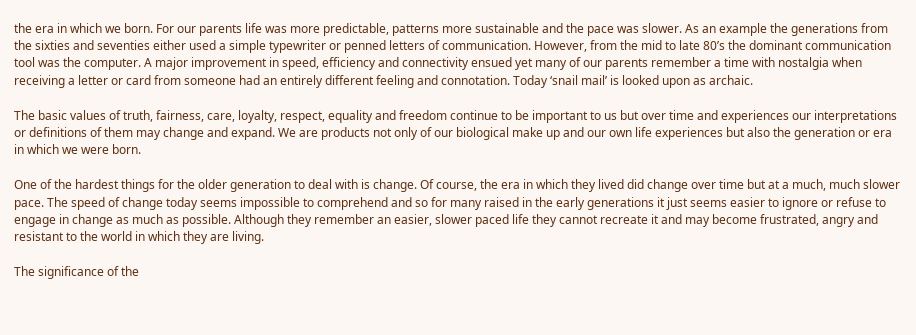the era in which we born. For our parents life was more predictable, patterns more sustainable and the pace was slower. As an example the generations from the sixties and seventies either used a simple typewriter or penned letters of communication. However, from the mid to late 80’s the dominant communication tool was the computer. A major improvement in speed, efficiency and connectivity ensued yet many of our parents remember a time with nostalgia when receiving a letter or card from someone had an entirely different feeling and connotation. Today ‘snail mail’ is looked upon as archaic.

The basic values of truth, fairness, care, loyalty, respect, equality and freedom continue to be important to us but over time and experiences our interpretations or definitions of them may change and expand. We are products not only of our biological make up and our own life experiences but also the generation or era in which we were born.

One of the hardest things for the older generation to deal with is change. Of course, the era in which they lived did change over time but at a much, much slower pace. The speed of change today seems impossible to comprehend and so for many raised in the early generations it just seems easier to ignore or refuse to engage in change as much as possible. Although they remember an easier, slower paced life they cannot recreate it and may become frustrated, angry and resistant to the world in which they are living.

The significance of the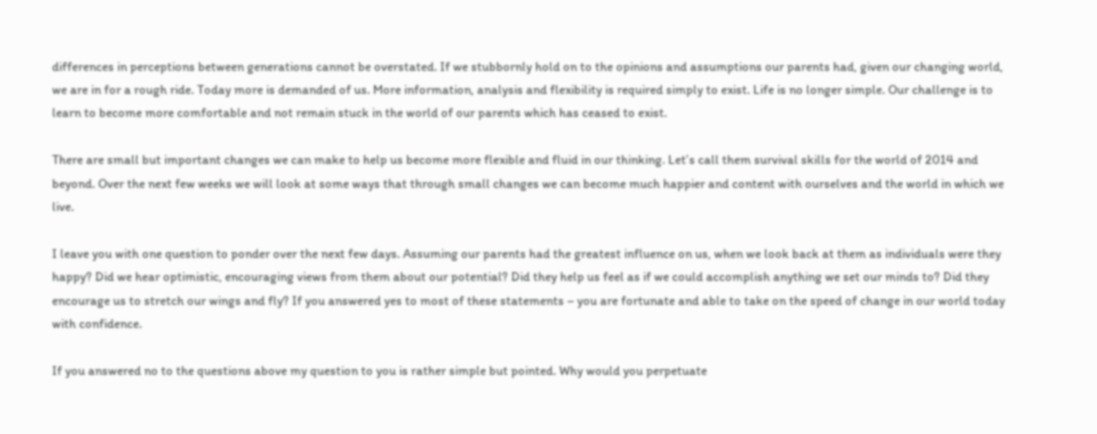differences in perceptions between generations cannot be overstated. If we stubbornly hold on to the opinions and assumptions our parents had, given our changing world, we are in for a rough ride. Today more is demanded of us. More information, analysis and flexibility is required simply to exist. Life is no longer simple. Our challenge is to learn to become more comfortable and not remain stuck in the world of our parents which has ceased to exist.

There are small but important changes we can make to help us become more flexible and fluid in our thinking. Let’s call them survival skills for the world of 2014 and beyond. Over the next few weeks we will look at some ways that through small changes we can become much happier and content with ourselves and the world in which we live.

I leave you with one question to ponder over the next few days. Assuming our parents had the greatest influence on us, when we look back at them as individuals were they happy? Did we hear optimistic, encouraging views from them about our potential? Did they help us feel as if we could accomplish anything we set our minds to? Did they encourage us to stretch our wings and fly? If you answered yes to most of these statements – you are fortunate and able to take on the speed of change in our world today with confidence.

If you answered no to the questions above my question to you is rather simple but pointed. Why would you perpetuate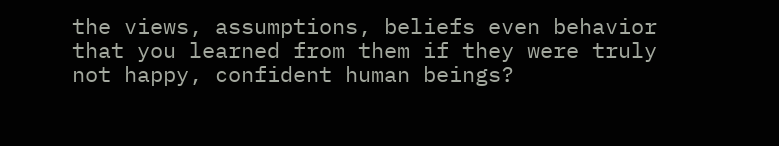the views, assumptions, beliefs even behavior that you learned from them if they were truly not happy, confident human beings?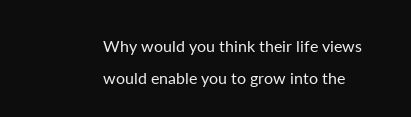Why would you think their life views would enable you to grow into the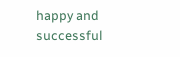happy and successful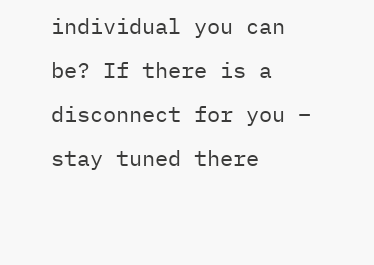individual you can be? If there is a disconnect for you – stay tuned there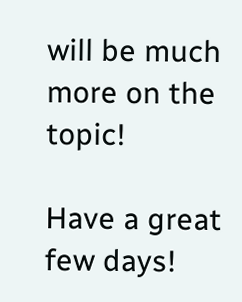will be much more on the topic!

Have a great few days!